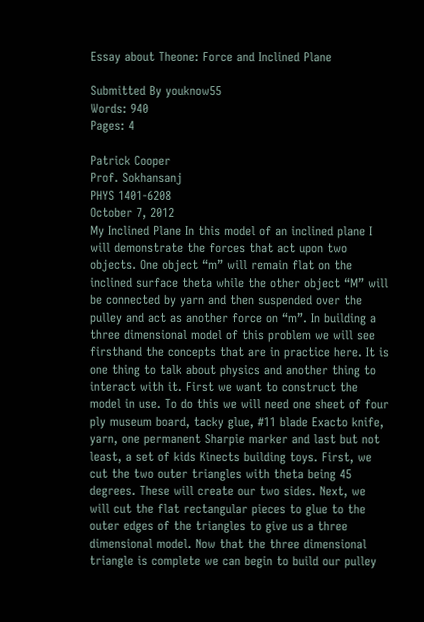Essay about Theone: Force and Inclined Plane

Submitted By youknow55
Words: 940
Pages: 4

Patrick Cooper
Prof. Sokhansanj
PHYS 1401-6208
October 7, 2012
My Inclined Plane In this model of an inclined plane I will demonstrate the forces that act upon two objects. One object “m” will remain flat on the inclined surface theta while the other object “M” will be connected by yarn and then suspended over the pulley and act as another force on “m”. In building a three dimensional model of this problem we will see firsthand the concepts that are in practice here. It is one thing to talk about physics and another thing to interact with it. First we want to construct the model in use. To do this we will need one sheet of four ply museum board, tacky glue, #11 blade Exacto knife, yarn, one permanent Sharpie marker and last but not least, a set of kids Kinects building toys. First, we cut the two outer triangles with theta being 45 degrees. These will create our two sides. Next, we will cut the flat rectangular pieces to glue to the outer edges of the triangles to give us a three dimensional model. Now that the three dimensional triangle is complete we can begin to build our pulley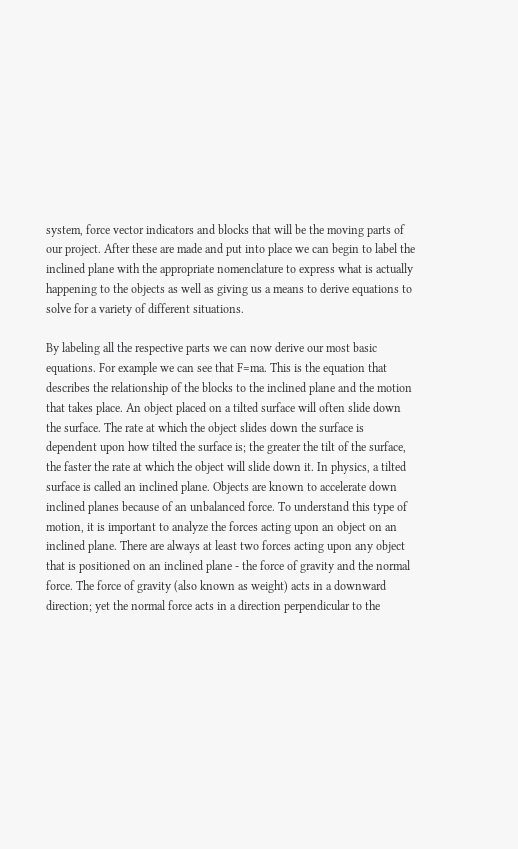system, force vector indicators and blocks that will be the moving parts of our project. After these are made and put into place we can begin to label the inclined plane with the appropriate nomenclature to express what is actually happening to the objects as well as giving us a means to derive equations to solve for a variety of different situations.

By labeling all the respective parts we can now derive our most basic equations. For example we can see that F=ma. This is the equation that describes the relationship of the blocks to the inclined plane and the motion that takes place. An object placed on a tilted surface will often slide down the surface. The rate at which the object slides down the surface is dependent upon how tilted the surface is; the greater the tilt of the surface, the faster the rate at which the object will slide down it. In physics, a tilted surface is called an inclined plane. Objects are known to accelerate down inclined planes because of an unbalanced force. To understand this type of motion, it is important to analyze the forces acting upon an object on an inclined plane. There are always at least two forces acting upon any object that is positioned on an inclined plane - the force of gravity and the normal force. The force of gravity (also known as weight) acts in a downward direction; yet the normal force acts in a direction perpendicular to the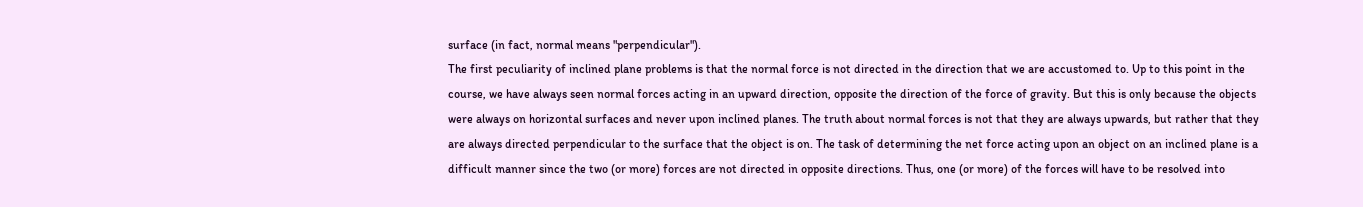surface (in fact, normal means "perpendicular").
The first peculiarity of inclined plane problems is that the normal force is not directed in the direction that we are accustomed to. Up to this point in the course, we have always seen normal forces acting in an upward direction, opposite the direction of the force of gravity. But this is only because the objects were always on horizontal surfaces and never upon inclined planes. The truth about normal forces is not that they are always upwards, but rather that they are always directed perpendicular to the surface that the object is on. The task of determining the net force acting upon an object on an inclined plane is a difficult manner since the two (or more) forces are not directed in opposite directions. Thus, one (or more) of the forces will have to be resolved into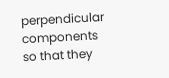perpendicular components so that they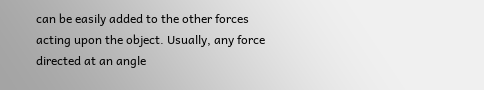can be easily added to the other forces acting upon the object. Usually, any force directed at an angle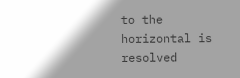to the horizontal is resolved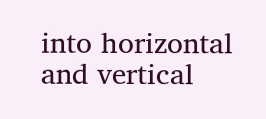into horizontal and vertical